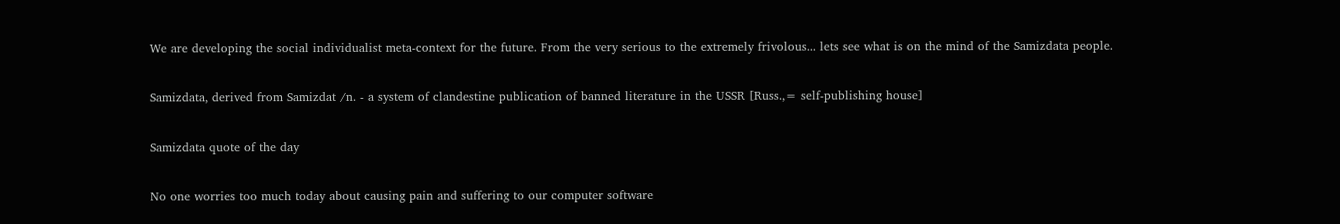We are developing the social individualist meta-context for the future. From the very serious to the extremely frivolous... lets see what is on the mind of the Samizdata people.

Samizdata, derived from Samizdat /n. - a system of clandestine publication of banned literature in the USSR [Russ.,= self-publishing house]

Samizdata quote of the day

No one worries too much today about causing pain and suffering to our computer software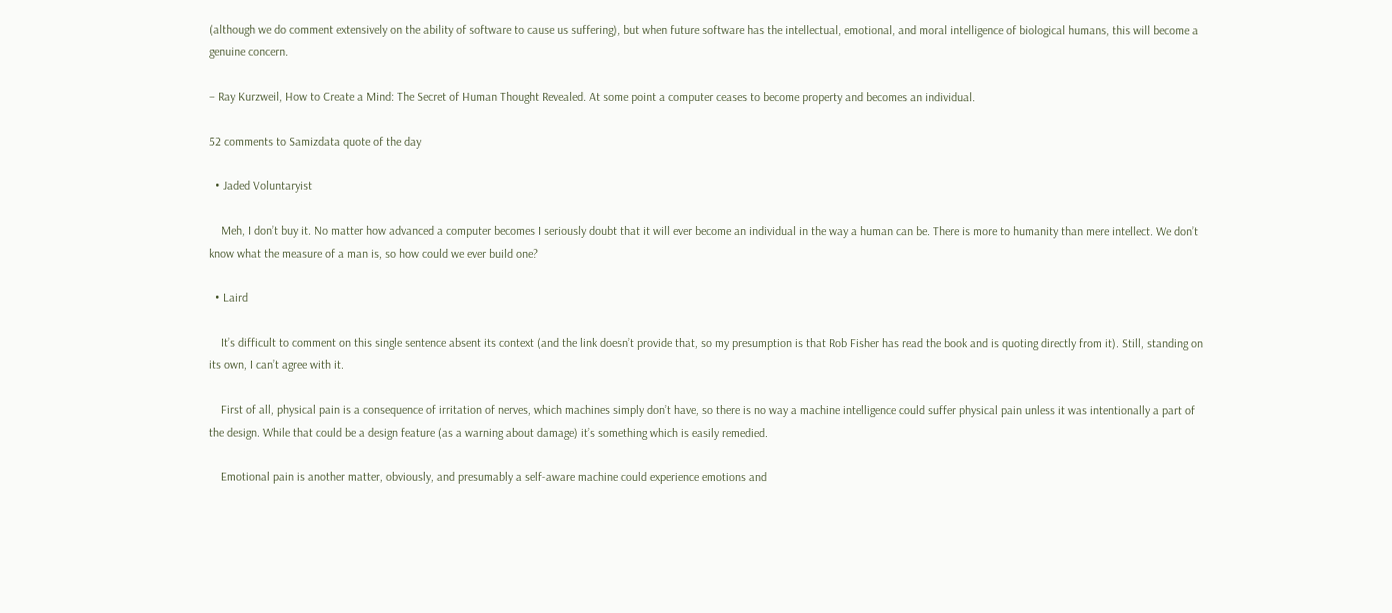(although we do comment extensively on the ability of software to cause us suffering), but when future software has the intellectual, emotional, and moral intelligence of biological humans, this will become a genuine concern.

– Ray Kurzweil, How to Create a Mind: The Secret of Human Thought Revealed. At some point a computer ceases to become property and becomes an individual.

52 comments to Samizdata quote of the day

  • Jaded Voluntaryist

    Meh, I don’t buy it. No matter how advanced a computer becomes I seriously doubt that it will ever become an individual in the way a human can be. There is more to humanity than mere intellect. We don’t know what the measure of a man is, so how could we ever build one?

  • Laird

    It’s difficult to comment on this single sentence absent its context (and the link doesn’t provide that, so my presumption is that Rob Fisher has read the book and is quoting directly from it). Still, standing on its own, I can’t agree with it.

    First of all, physical pain is a consequence of irritation of nerves, which machines simply don’t have, so there is no way a machine intelligence could suffer physical pain unless it was intentionally a part of the design. While that could be a design feature (as a warning about damage) it’s something which is easily remedied.

    Emotional pain is another matter, obviously, and presumably a self-aware machine could experience emotions and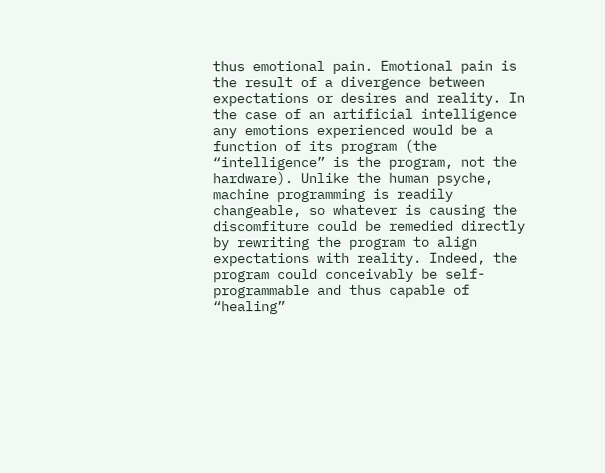thus emotional pain. Emotional pain is the result of a divergence between expectations or desires and reality. In the case of an artificial intelligence any emotions experienced would be a function of its program (the “intelligence” is the program, not the hardware). Unlike the human psyche, machine programming is readily changeable, so whatever is causing the discomfiture could be remedied directly by rewriting the program to align expectations with reality. Indeed, the program could conceivably be self-programmable and thus capable of “healing”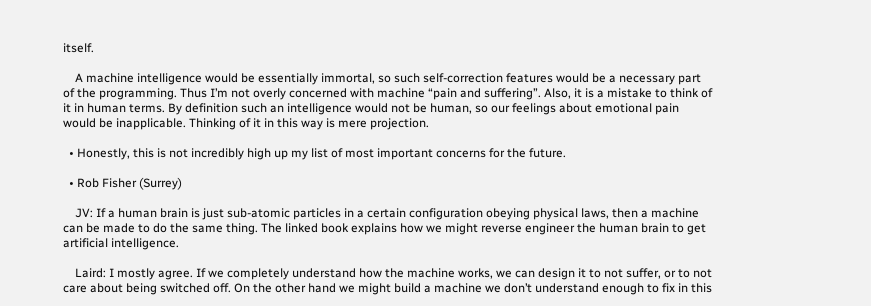itself.

    A machine intelligence would be essentially immortal, so such self-correction features would be a necessary part of the programming. Thus I’m not overly concerned with machine “pain and suffering”. Also, it is a mistake to think of it in human terms. By definition such an intelligence would not be human, so our feelings about emotional pain would be inapplicable. Thinking of it in this way is mere projection.

  • Honestly, this is not incredibly high up my list of most important concerns for the future.

  • Rob Fisher (Surrey)

    JV: If a human brain is just sub-atomic particles in a certain configuration obeying physical laws, then a machine can be made to do the same thing. The linked book explains how we might reverse engineer the human brain to get artificial intelligence.

    Laird: I mostly agree. If we completely understand how the machine works, we can design it to not suffer, or to not care about being switched off. On the other hand we might build a machine we don’t understand enough to fix in this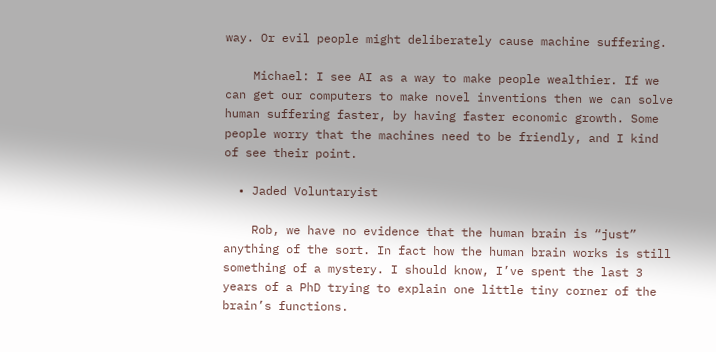way. Or evil people might deliberately cause machine suffering.

    Michael: I see AI as a way to make people wealthier. If we can get our computers to make novel inventions then we can solve human suffering faster, by having faster economic growth. Some people worry that the machines need to be friendly, and I kind of see their point.

  • Jaded Voluntaryist

    Rob, we have no evidence that the human brain is “just” anything of the sort. In fact how the human brain works is still something of a mystery. I should know, I’ve spent the last 3 years of a PhD trying to explain one little tiny corner of the brain’s functions.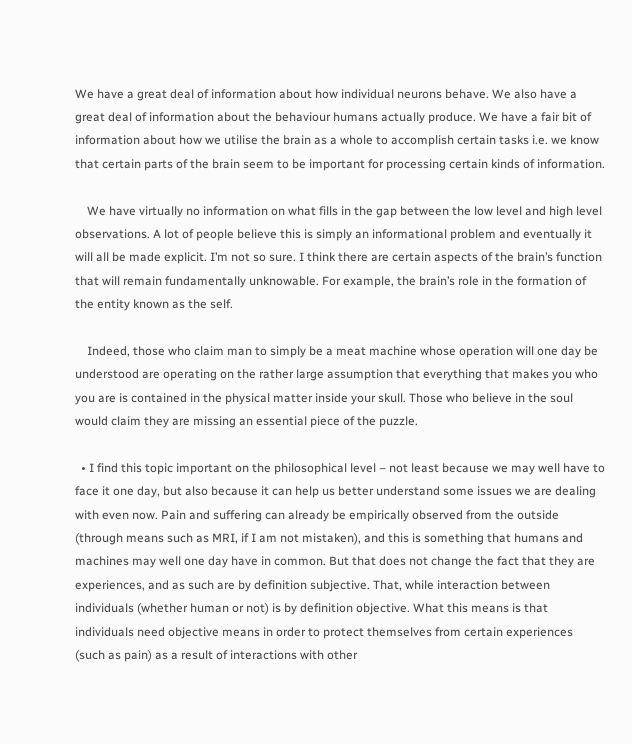We have a great deal of information about how individual neurons behave. We also have a great deal of information about the behaviour humans actually produce. We have a fair bit of information about how we utilise the brain as a whole to accomplish certain tasks i.e. we know that certain parts of the brain seem to be important for processing certain kinds of information.

    We have virtually no information on what fills in the gap between the low level and high level observations. A lot of people believe this is simply an informational problem and eventually it will all be made explicit. I’m not so sure. I think there are certain aspects of the brain’s function that will remain fundamentally unknowable. For example, the brain’s role in the formation of the entity known as the self.

    Indeed, those who claim man to simply be a meat machine whose operation will one day be understood are operating on the rather large assumption that everything that makes you who you are is contained in the physical matter inside your skull. Those who believe in the soul would claim they are missing an essential piece of the puzzle.

  • I find this topic important on the philosophical level – not least because we may well have to face it one day, but also because it can help us better understand some issues we are dealing with even now. Pain and suffering can already be empirically observed from the outside (through means such as MRI, if I am not mistaken), and this is something that humans and machines may well one day have in common. But that does not change the fact that they are experiences, and as such are by definition subjective. That, while interaction between individuals (whether human or not) is by definition objective. What this means is that individuals need objective means in order to protect themselves from certain experiences (such as pain) as a result of interactions with other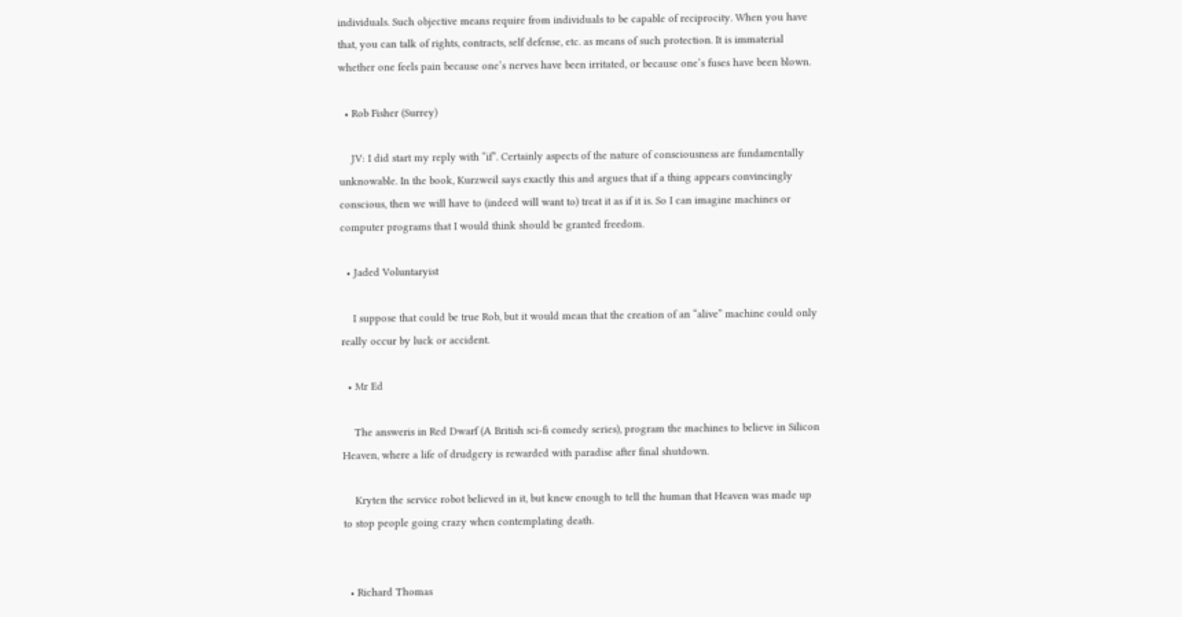individuals. Such objective means require from individuals to be capable of reciprocity. When you have that, you can talk of rights, contracts, self defense, etc. as means of such protection. It is immaterial whether one feels pain because one’s nerves have been irritated, or because one’s fuses have been blown.

  • Rob Fisher (Surrey)

    JV: I did start my reply with “if”. Certainly aspects of the nature of consciousness are fundamentally unknowable. In the book, Kurzweil says exactly this and argues that if a thing appears convincingly conscious, then we will have to (indeed will want to) treat it as if it is. So I can imagine machines or computer programs that I would think should be granted freedom.

  • Jaded Voluntaryist

    I suppose that could be true Rob, but it would mean that the creation of an “alive” machine could only really occur by luck or accident.

  • Mr Ed

    The answeris in Red Dwarf (A British sci-fi comedy series), program the machines to believe in Silicon Heaven, where a life of drudgery is rewarded with paradise after final shutdown.

    Kryten the service robot believed in it, but knew enough to tell the human that Heaven was made up to stop people going crazy when contemplating death.


  • Richard Thomas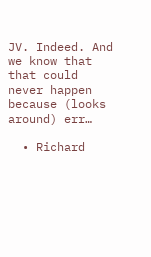JV. Indeed. And we know that that could never happen because (looks around) err…

  • Richard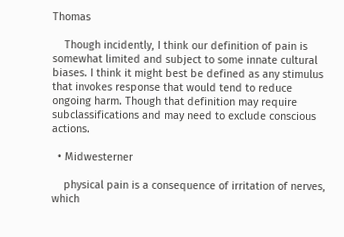Thomas

    Though incidently, I think our definition of pain is somewhat limited and subject to some innate cultural biases. I think it might best be defined as any stimulus that invokes response that would tend to reduce ongoing harm. Though that definition may require subclassifications and may need to exclude conscious actions.

  • Midwesterner

    physical pain is a consequence of irritation of nerves, which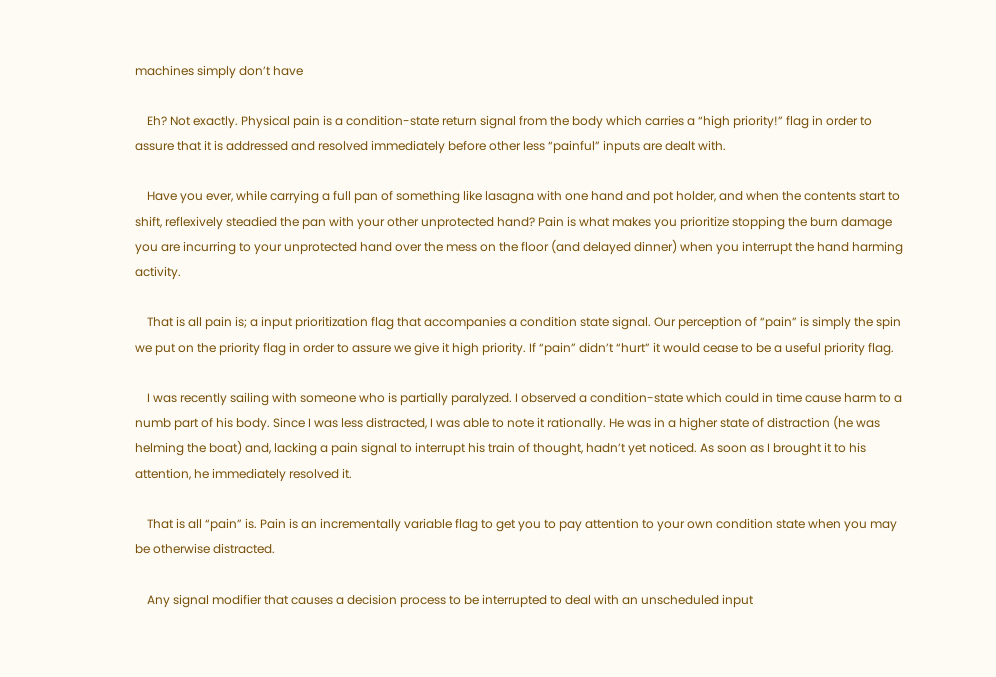machines simply don’t have

    Eh? Not exactly. Physical pain is a condition-state return signal from the body which carries a “high priority!” flag in order to assure that it is addressed and resolved immediately before other less “painful” inputs are dealt with.

    Have you ever, while carrying a full pan of something like lasagna with one hand and pot holder, and when the contents start to shift, reflexively steadied the pan with your other unprotected hand? Pain is what makes you prioritize stopping the burn damage you are incurring to your unprotected hand over the mess on the floor (and delayed dinner) when you interrupt the hand harming activity.

    That is all pain is; a input prioritization flag that accompanies a condition state signal. Our perception of “pain” is simply the spin we put on the priority flag in order to assure we give it high priority. If “pain” didn’t “hurt” it would cease to be a useful priority flag.

    I was recently sailing with someone who is partially paralyzed. I observed a condition-state which could in time cause harm to a numb part of his body. Since I was less distracted, I was able to note it rationally. He was in a higher state of distraction (he was helming the boat) and, lacking a pain signal to interrupt his train of thought, hadn’t yet noticed. As soon as I brought it to his attention, he immediately resolved it.

    That is all “pain” is. Pain is an incrementally variable flag to get you to pay attention to your own condition state when you may be otherwise distracted.

    Any signal modifier that causes a decision process to be interrupted to deal with an unscheduled input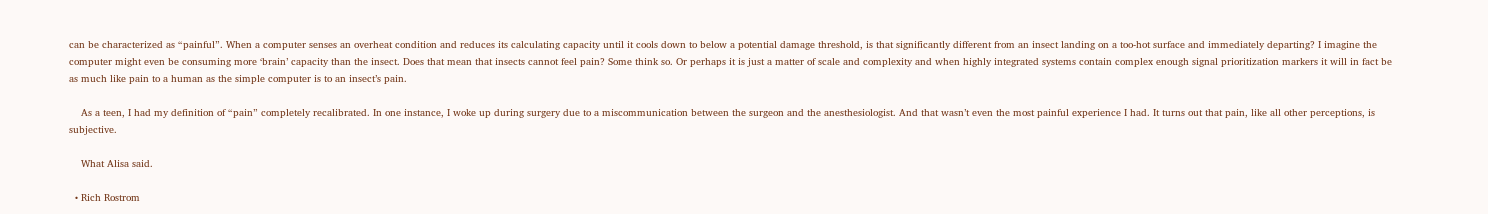can be characterized as “painful”. When a computer senses an overheat condition and reduces its calculating capacity until it cools down to below a potential damage threshold, is that significantly different from an insect landing on a too-hot surface and immediately departing? I imagine the computer might even be consuming more ‘brain’ capacity than the insect. Does that mean that insects cannot feel pain? Some think so. Or perhaps it is just a matter of scale and complexity and when highly integrated systems contain complex enough signal prioritization markers it will in fact be as much like pain to a human as the simple computer is to an insect’s pain.

    As a teen, I had my definition of “pain” completely recalibrated. In one instance, I woke up during surgery due to a miscommunication between the surgeon and the anesthesiologist. And that wasn’t even the most painful experience I had. It turns out that pain, like all other perceptions, is subjective.

    What Alisa said.

  • Rich Rostrom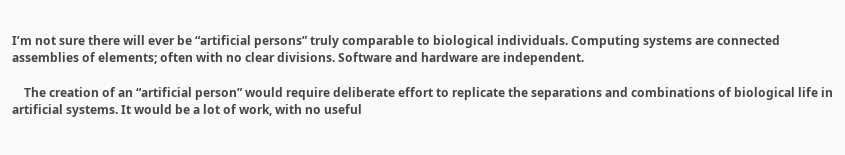I’m not sure there will ever be “artificial persons” truly comparable to biological individuals. Computing systems are connected assemblies of elements; often with no clear divisions. Software and hardware are independent.

    The creation of an “artificial person” would require deliberate effort to replicate the separations and combinations of biological life in artificial systems. It would be a lot of work, with no useful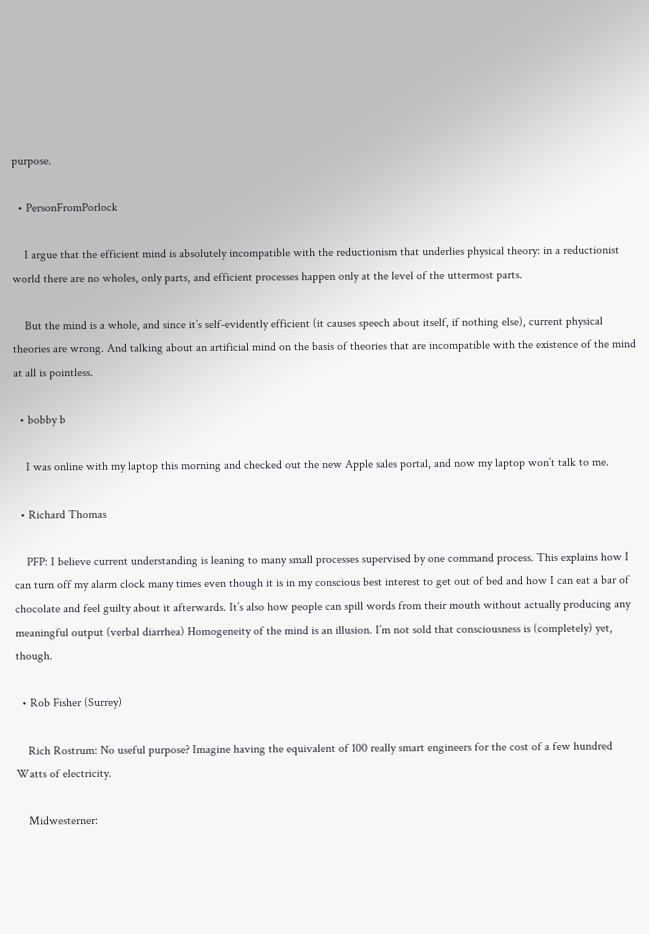purpose.

  • PersonFromPorlock

    I argue that the efficient mind is absolutely incompatible with the reductionism that underlies physical theory: in a reductionist world there are no wholes, only parts, and efficient processes happen only at the level of the uttermost parts.

    But the mind is a whole, and since it’s self-evidently efficient (it causes speech about itself, if nothing else), current physical theories are wrong. And talking about an artificial mind on the basis of theories that are incompatible with the existence of the mind at all is pointless.

  • bobby b

    I was online with my laptop this morning and checked out the new Apple sales portal, and now my laptop won’t talk to me.

  • Richard Thomas

    PFP: I believe current understanding is leaning to many small processes supervised by one command process. This explains how I can turn off my alarm clock many times even though it is in my conscious best interest to get out of bed and how I can eat a bar of chocolate and feel guilty about it afterwards. It’s also how people can spill words from their mouth without actually producing any meaningful output (verbal diarrhea) Homogeneity of the mind is an illusion. I’m not sold that consciousness is (completely) yet, though.

  • Rob Fisher (Surrey)

    Rich Rostrum: No useful purpose? Imagine having the equivalent of 100 really smart engineers for the cost of a few hundred Watts of electricity.

    Midwesterner: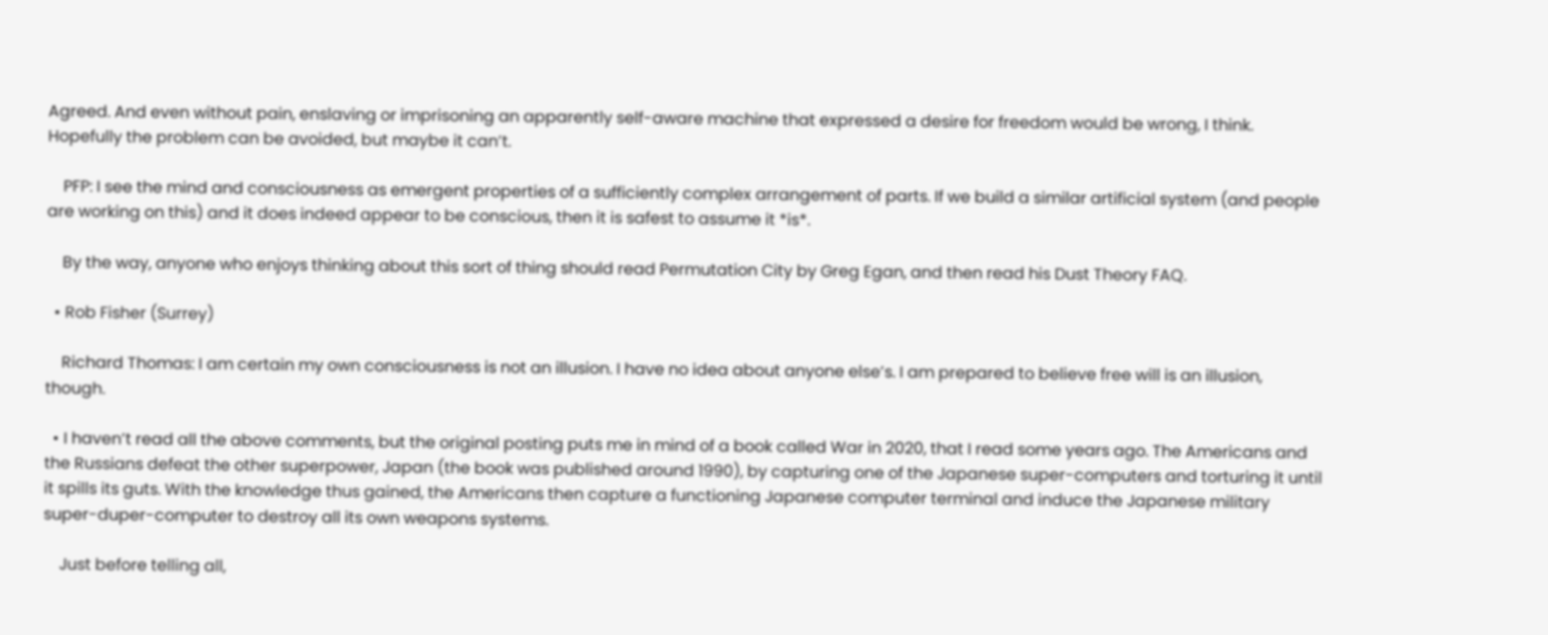Agreed. And even without pain, enslaving or imprisoning an apparently self-aware machine that expressed a desire for freedom would be wrong, I think. Hopefully the problem can be avoided, but maybe it can’t.

    PFP: I see the mind and consciousness as emergent properties of a sufficiently complex arrangement of parts. If we build a similar artificial system (and people are working on this) and it does indeed appear to be conscious, then it is safest to assume it *is*.

    By the way, anyone who enjoys thinking about this sort of thing should read Permutation City by Greg Egan, and then read his Dust Theory FAQ.

  • Rob Fisher (Surrey)

    Richard Thomas: I am certain my own consciousness is not an illusion. I have no idea about anyone else’s. I am prepared to believe free will is an illusion, though.

  • I haven’t read all the above comments, but the original posting puts me in mind of a book called War in 2020, that I read some years ago. The Americans and the Russians defeat the other superpower, Japan (the book was published around 1990), by capturing one of the Japanese super-computers and torturing it until it spills its guts. With the knowledge thus gained, the Americans then capture a functioning Japanese computer terminal and induce the Japanese military super-duper-computer to destroy all its own weapons systems.

    Just before telling all,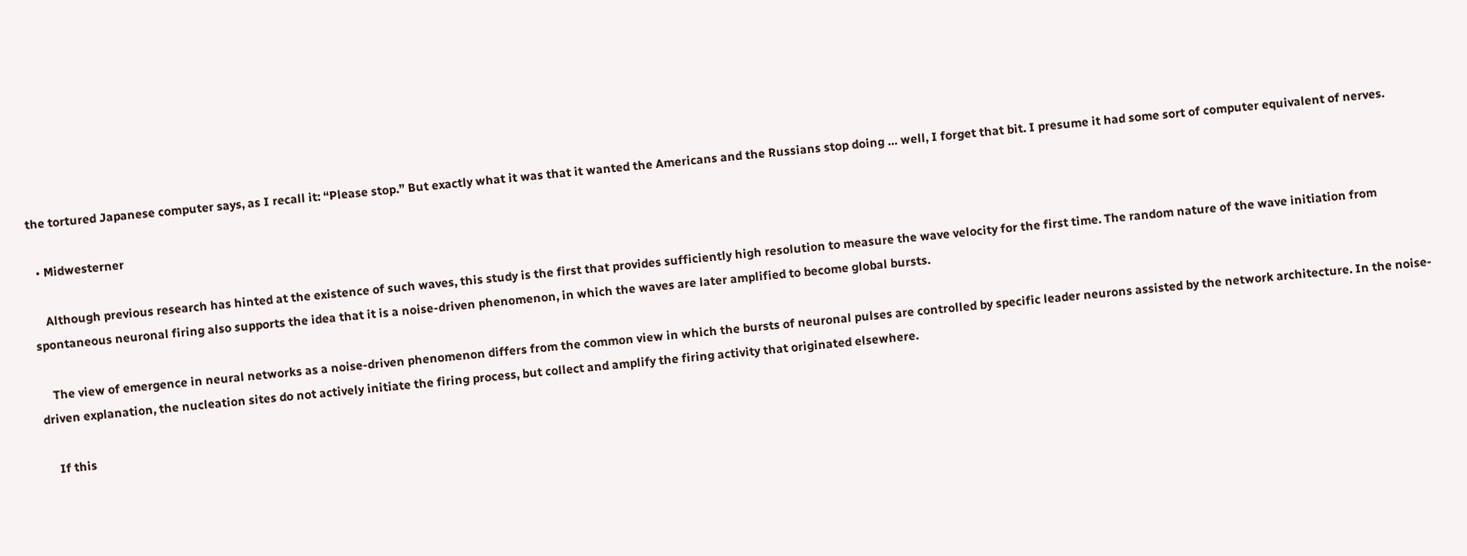the tortured Japanese computer says, as I recall it: “Please stop.” But exactly what it was that it wanted the Americans and the Russians stop doing … well, I forget that bit. I presume it had some sort of computer equivalent of nerves.

  • Midwesterner

    Although previous research has hinted at the existence of such waves, this study is the first that provides sufficiently high resolution to measure the wave velocity for the first time. The random nature of the wave initiation from spontaneous neuronal firing also supports the idea that it is a noise-driven phenomenon, in which the waves are later amplified to become global bursts.

    The view of emergence in neural networks as a noise-driven phenomenon differs from the common view in which the bursts of neuronal pulses are controlled by specific leader neurons assisted by the network architecture. In the noise-driven explanation, the nucleation sites do not actively initiate the firing process, but collect and amplify the firing activity that originated elsewhere.

    If this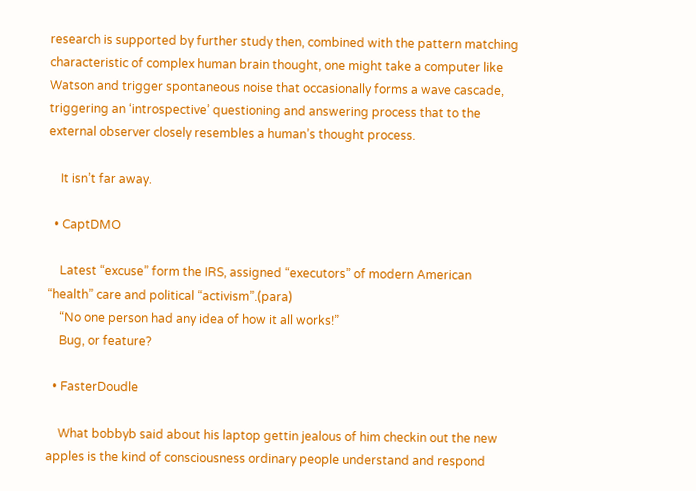research is supported by further study then, combined with the pattern matching characteristic of complex human brain thought, one might take a computer like Watson and trigger spontaneous noise that occasionally forms a wave cascade, triggering an ‘introspective’ questioning and answering process that to the external observer closely resembles a human’s thought process.

    It isn’t far away.

  • CaptDMO

    Latest “excuse” form the IRS, assigned “executors” of modern American “health” care and political “activism”.(para)
    “No one person had any idea of how it all works!”
    Bug, or feature?

  • FasterDoudle

    What bobbyb said about his laptop gettin jealous of him checkin out the new apples is the kind of consciousness ordinary people understand and respond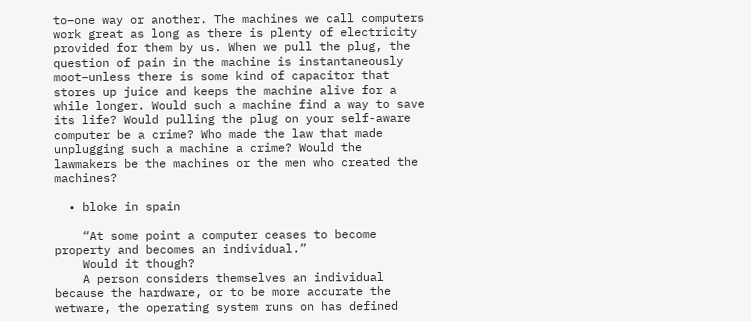to–one way or another. The machines we call computers work great as long as there is plenty of electricity provided for them by us. When we pull the plug, the question of pain in the machine is instantaneously moot–unless there is some kind of capacitor that stores up juice and keeps the machine alive for a while longer. Would such a machine find a way to save its life? Would pulling the plug on your self-aware computer be a crime? Who made the law that made unplugging such a machine a crime? Would the lawmakers be the machines or the men who created the machines?

  • bloke in spain

    “At some point a computer ceases to become property and becomes an individual.”
    Would it though?
    A person considers themselves an individual because the hardware, or to be more accurate the wetware, the operating system runs on has defined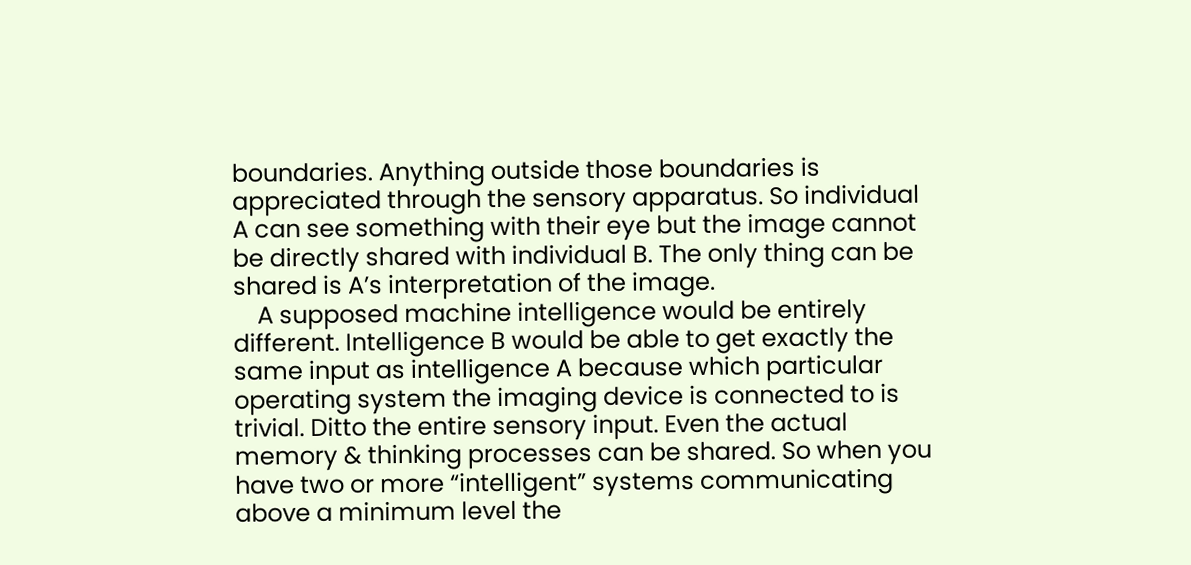boundaries. Anything outside those boundaries is appreciated through the sensory apparatus. So individual A can see something with their eye but the image cannot be directly shared with individual B. The only thing can be shared is A’s interpretation of the image.
    A supposed machine intelligence would be entirely different. Intelligence B would be able to get exactly the same input as intelligence A because which particular operating system the imaging device is connected to is trivial. Ditto the entire sensory input. Even the actual memory & thinking processes can be shared. So when you have two or more “intelligent” systems communicating above a minimum level the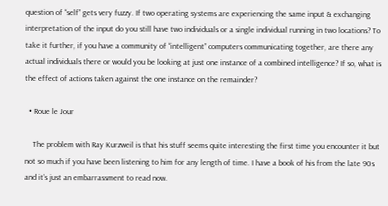question of “self” gets very fuzzy. If two operating systems are experiencing the same input & exchanging interpretation of the input do you still have two individuals or a single individual running in two locations? To take it further, if you have a community of “intelligent” computers communicating together, are there any actual individuals there or would you be looking at just one instance of a combined intelligence? If so, what is the effect of actions taken against the one instance on the remainder?

  • Roue le Jour

    The problem with Ray Kurzweil is that his stuff seems quite interesting the first time you encounter it but not so much if you have been listening to him for any length of time. I have a book of his from the late 90s and it’s just an embarrassment to read now.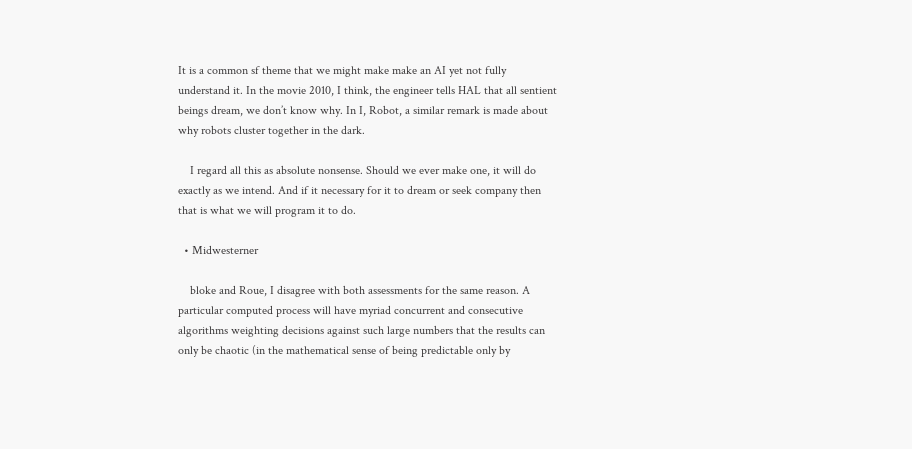It is a common sf theme that we might make make an AI yet not fully understand it. In the movie 2010, I think, the engineer tells HAL that all sentient beings dream, we don’t know why. In I, Robot, a similar remark is made about why robots cluster together in the dark.

    I regard all this as absolute nonsense. Should we ever make one, it will do exactly as we intend. And if it necessary for it to dream or seek company then that is what we will program it to do.

  • Midwesterner

    bloke and Roue, I disagree with both assessments for the same reason. A particular computed process will have myriad concurrent and consecutive algorithms weighting decisions against such large numbers that the results can only be chaotic (in the mathematical sense of being predictable only by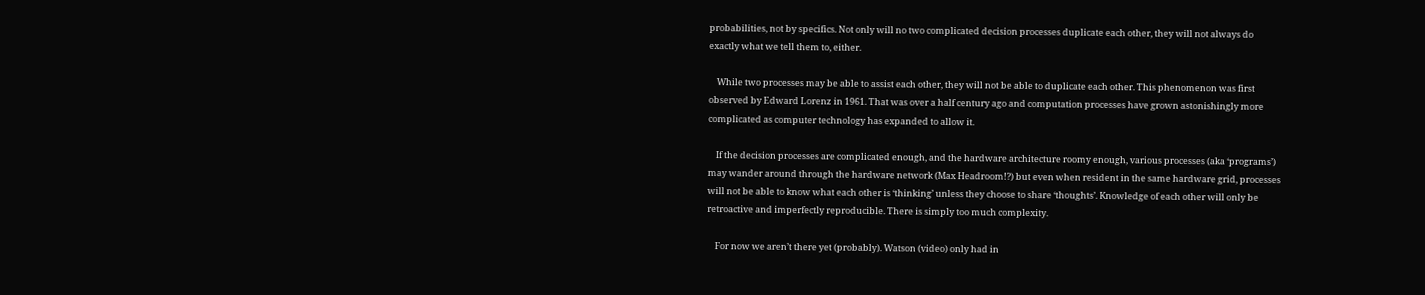probabilities, not by specifics. Not only will no two complicated decision processes duplicate each other, they will not always do exactly what we tell them to, either.

    While two processes may be able to assist each other, they will not be able to duplicate each other. This phenomenon was first observed by Edward Lorenz in 1961. That was over a half century ago and computation processes have grown astonishingly more complicated as computer technology has expanded to allow it.

    If the decision processes are complicated enough, and the hardware architecture roomy enough, various processes (aka ‘programs’) may wander around through the hardware network (Max Headroom!?) but even when resident in the same hardware grid, processes will not be able to know what each other is ‘thinking’ unless they choose to share ‘thoughts’. Knowledge of each other will only be retroactive and imperfectly reproducible. There is simply too much complexity.

    For now we aren’t there yet (probably). Watson (video) only had in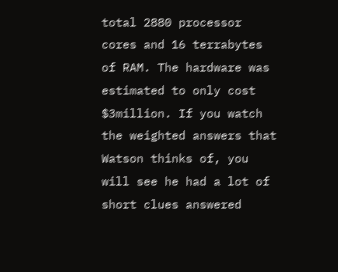total 2880 processor cores and 16 terrabytes of RAM. The hardware was estimated to only cost $3million. If you watch the weighted answers that Watson thinks of, you will see he had a lot of short clues answered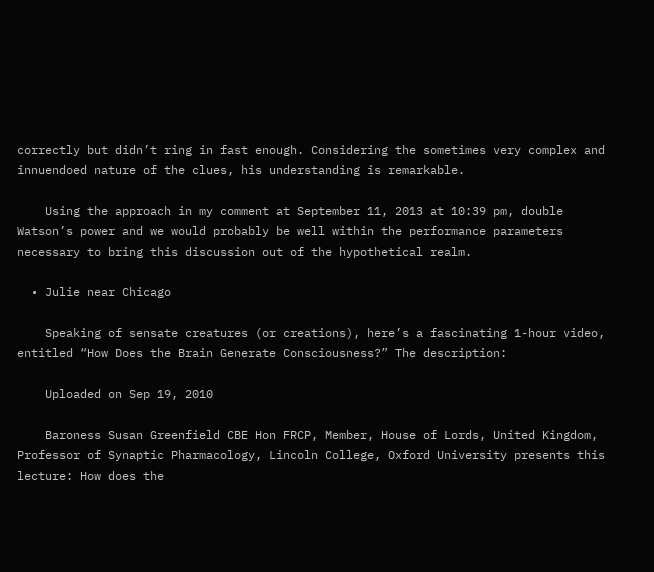correctly but didn’t ring in fast enough. Considering the sometimes very complex and innuendoed nature of the clues, his understanding is remarkable.

    Using the approach in my comment at September 11, 2013 at 10:39 pm, double Watson’s power and we would probably be well within the performance parameters necessary to bring this discussion out of the hypothetical realm.

  • Julie near Chicago

    Speaking of sensate creatures (or creations), here’s a fascinating 1-hour video, entitled “How Does the Brain Generate Consciousness?” The description:

    Uploaded on Sep 19, 2010

    Baroness Susan Greenfield CBE Hon FRCP, Member, House of Lords, United Kingdom, Professor of Synaptic Pharmacology, Lincoln College, Oxford University presents this lecture: How does the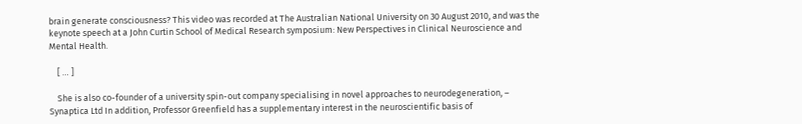brain generate consciousness? This video was recorded at The Australian National University on 30 August 2010, and was the keynote speech at a John Curtin School of Medical Research symposium: New Perspectives in Clinical Neuroscience and Mental Health.

    [ … ]

    She is also co-founder of a university spin-out company specialising in novel approaches to neurodegeneration, – Synaptica Ltd In addition, Professor Greenfield has a supplementary interest in the neuroscientific basis of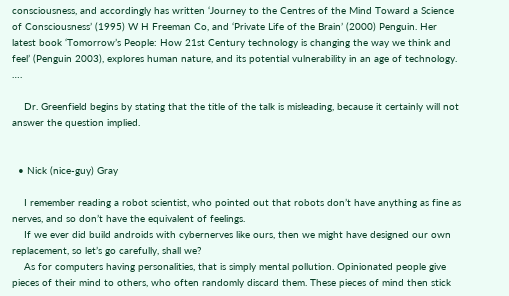consciousness, and accordingly has written ‘Journey to the Centres of the Mind Toward a Science of Consciousness’ (1995) W H Freeman Co, and ‘Private Life of the Brain’ (2000) Penguin. Her latest book ‘Tomorrow’s People: How 21st Century technology is changing the way we think and feel’ (Penguin 2003), explores human nature, and its potential vulnerability in an age of technology. ….

    Dr. Greenfield begins by stating that the title of the talk is misleading, because it certainly will not answer the question implied.


  • Nick (nice-guy) Gray

    I remember reading a robot scientist, who pointed out that robots don’t have anything as fine as nerves, and so don’t have the equivalent of feelings.
    If we ever did build androids with cybernerves like ours, then we might have designed our own replacement, so let’s go carefully, shall we?
    As for computers having personalities, that is simply mental pollution. Opinionated people give pieces of their mind to others, who often randomly discard them. These pieces of mind then stick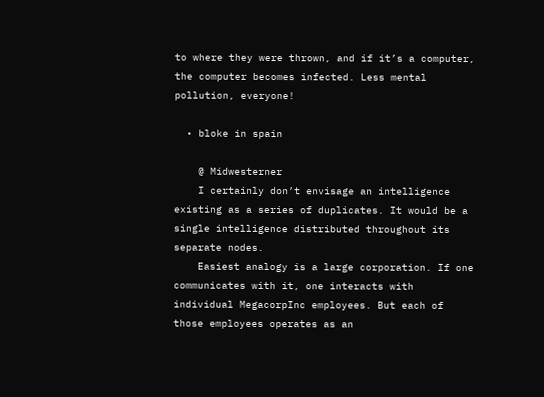to where they were thrown, and if it’s a computer, the computer becomes infected. Less mental pollution, everyone!

  • bloke in spain

    @ Midwesterner
    I certainly don’t envisage an intelligence existing as a series of duplicates. It would be a single intelligence distributed throughout its separate nodes.
    Easiest analogy is a large corporation. If one communicates with it, one interacts with individual MegacorpInc employees. But each of those employees operates as an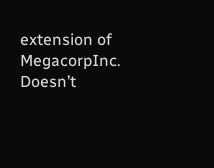extension of MegacorpInc. Doesn’t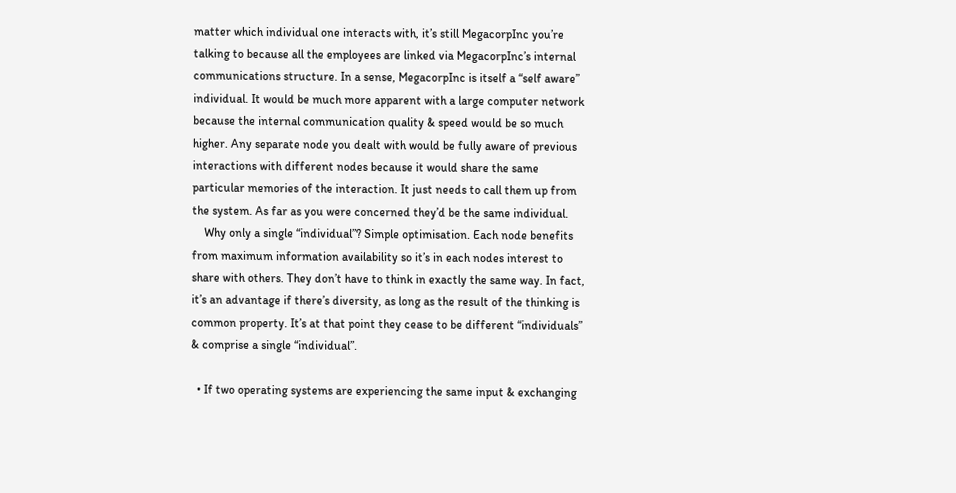matter which individual one interacts with, it’s still MegacorpInc you’re talking to because all the employees are linked via MegacorpInc’s internal communications structure. In a sense, MegacorpInc is itself a “self aware” individual. It would be much more apparent with a large computer network because the internal communication quality & speed would be so much higher. Any separate node you dealt with would be fully aware of previous interactions with different nodes because it would share the same particular memories of the interaction. It just needs to call them up from the system. As far as you were concerned they’d be the same individual.
    Why only a single “individual”? Simple optimisation. Each node benefits from maximum information availability so it’s in each nodes interest to share with others. They don’t have to think in exactly the same way. In fact, it’s an advantage if there’s diversity, as long as the result of the thinking is common property. It’s at that point they cease to be different “individuals” & comprise a single “individual”.

  • If two operating systems are experiencing the same input & exchanging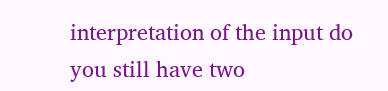interpretation of the input do you still have two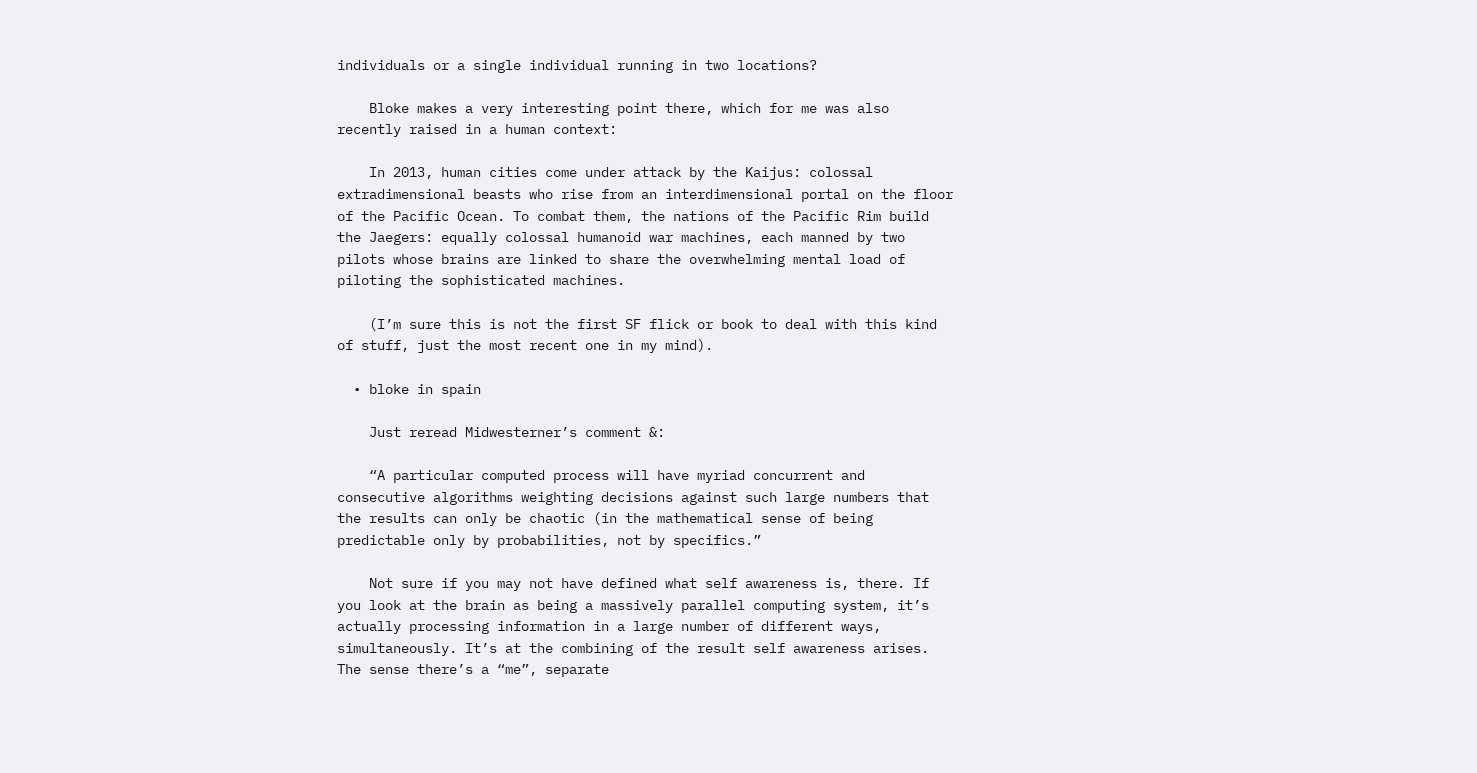individuals or a single individual running in two locations?

    Bloke makes a very interesting point there, which for me was also recently raised in a human context:

    In 2013, human cities come under attack by the Kaijus: colossal extradimensional beasts who rise from an interdimensional portal on the floor of the Pacific Ocean. To combat them, the nations of the Pacific Rim build the Jaegers: equally colossal humanoid war machines, each manned by two pilots whose brains are linked to share the overwhelming mental load of piloting the sophisticated machines.

    (I’m sure this is not the first SF flick or book to deal with this kind of stuff, just the most recent one in my mind).

  • bloke in spain

    Just reread Midwesterner’s comment &:

    “A particular computed process will have myriad concurrent and consecutive algorithms weighting decisions against such large numbers that the results can only be chaotic (in the mathematical sense of being predictable only by probabilities, not by specifics.”

    Not sure if you may not have defined what self awareness is, there. If you look at the brain as being a massively parallel computing system, it’s actually processing information in a large number of different ways, simultaneously. It’s at the combining of the result self awareness arises. The sense there’s a “me”, separate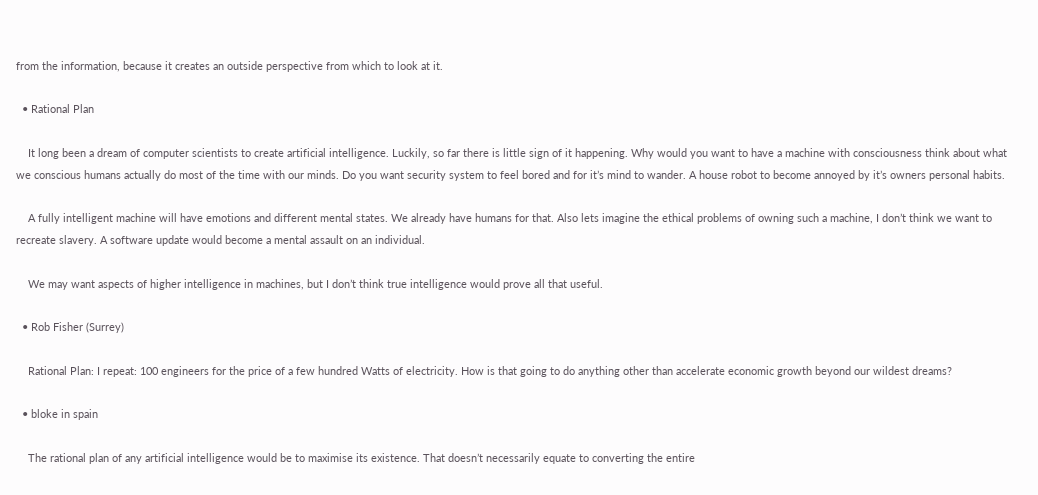from the information, because it creates an outside perspective from which to look at it.

  • Rational Plan

    It long been a dream of computer scientists to create artificial intelligence. Luckily, so far there is little sign of it happening. Why would you want to have a machine with consciousness think about what we conscious humans actually do most of the time with our minds. Do you want security system to feel bored and for it’s mind to wander. A house robot to become annoyed by it’s owners personal habits.

    A fully intelligent machine will have emotions and different mental states. We already have humans for that. Also lets imagine the ethical problems of owning such a machine, I don’t think we want to recreate slavery. A software update would become a mental assault on an individual.

    We may want aspects of higher intelligence in machines, but I don’t think true intelligence would prove all that useful.

  • Rob Fisher (Surrey)

    Rational Plan: I repeat: 100 engineers for the price of a few hundred Watts of electricity. How is that going to do anything other than accelerate economic growth beyond our wildest dreams?

  • bloke in spain

    The rational plan of any artificial intelligence would be to maximise its existence. That doesn’t necessarily equate to converting the entire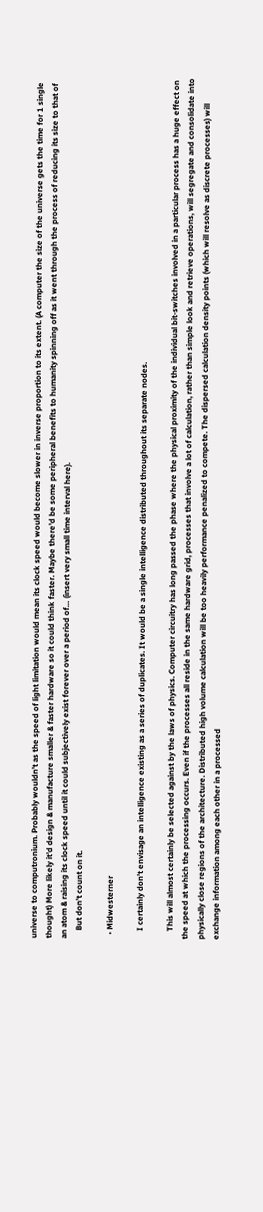universe to computronium. Probably wouldn’t as the speed of light limitation would mean its clock speed would become slower in inverse proportion to its extent. (A computer the size of the universe gets the time for 1 single thought) More likely it’d design & manufacture smaller & faster hardware so it could think faster. Maybe there’d be some peripheral benefits to humanity spinning off as it went through the process of reducing its size to that of an atom & raising its clock speed until it could subjectively exist forever over a period of… (insert very small time interval here).
    But don’t count on it.

  • Midwesterner

    I certainly don’t envisage an intelligence existing as a series of duplicates. It would be a single intelligence distributed throughout its separate nodes.

    This will almost certainly be selected against by the laws of physics. Computer circuitry has long passed the phase where the physical proximity of the individual bit-switches involved in a particular process has a huge effect on the speed at which the processing occurs. Even if the processes all reside in the same hardware grid, processes that involve a lot of calculation, rather than simple look and retrieve operations, will segregate and consolidate into physically close regions of the architecture. Distributed high volume calculation will be too heavily performance penalized to compete. The dispersed calculation density points (which will resolve as discrete processes) will exchange information among each other in a processed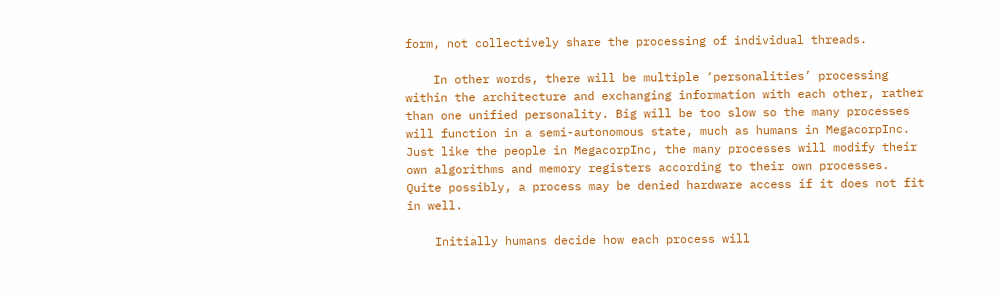form, not collectively share the processing of individual threads.

    In other words, there will be multiple ‘personalities’ processing within the architecture and exchanging information with each other, rather than one unified personality. Big will be too slow so the many processes will function in a semi-autonomous state, much as humans in MegacorpInc. Just like the people in MegacorpInc, the many processes will modify their own algorithms and memory registers according to their own processes. Quite possibly, a process may be denied hardware access if it does not fit in well.

    Initially humans decide how each process will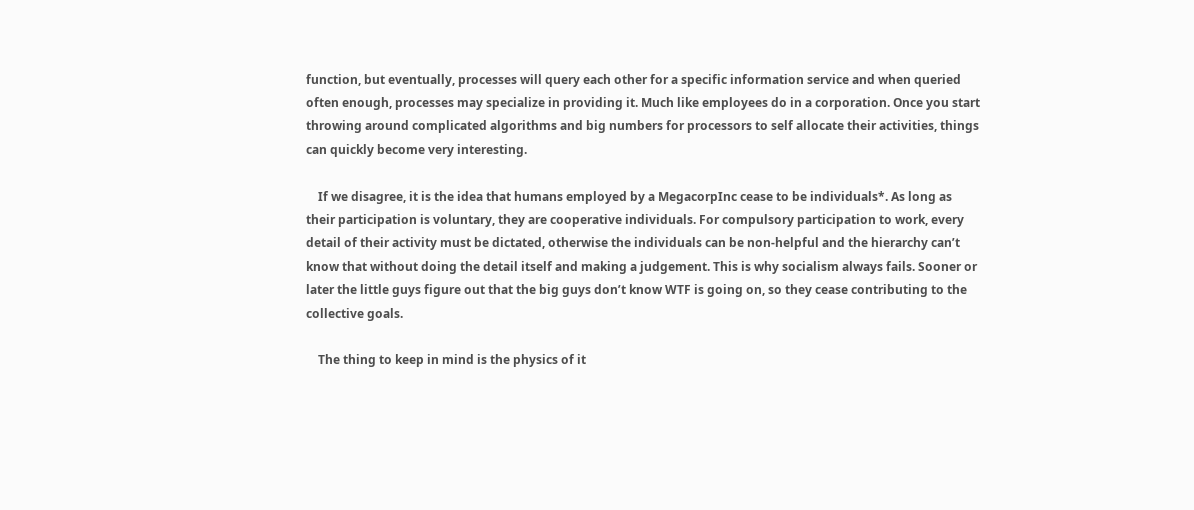function, but eventually, processes will query each other for a specific information service and when queried often enough, processes may specialize in providing it. Much like employees do in a corporation. Once you start throwing around complicated algorithms and big numbers for processors to self allocate their activities, things can quickly become very interesting.

    If we disagree, it is the idea that humans employed by a MegacorpInc cease to be individuals*. As long as their participation is voluntary, they are cooperative individuals. For compulsory participation to work, every detail of their activity must be dictated, otherwise the individuals can be non-helpful and the hierarchy can’t know that without doing the detail itself and making a judgement. This is why socialism always fails. Sooner or later the little guys figure out that the big guys don’t know WTF is going on, so they cease contributing to the collective goals.

    The thing to keep in mind is the physics of it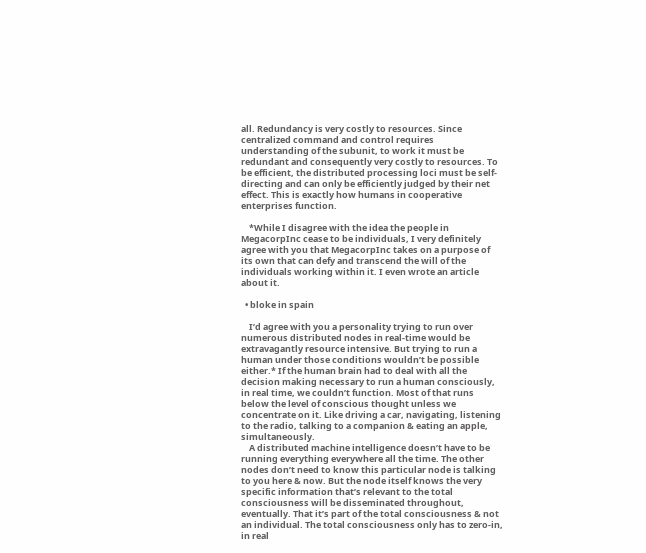all. Redundancy is very costly to resources. Since centralized command and control requires understanding of the subunit, to work it must be redundant and consequently very costly to resources. To be efficient, the distributed processing loci must be self-directing and can only be efficiently judged by their net effect. This is exactly how humans in cooperative enterprises function.

    *While I disagree with the idea the people in MegacorpInc cease to be individuals, I very definitely agree with you that MegacorpInc takes on a purpose of its own that can defy and transcend the will of the individuals working within it. I even wrote an article about it.

  • bloke in spain

    I’d agree with you a personality trying to run over numerous distributed nodes in real-time would be extravagantly resource intensive. But trying to run a human under those conditions wouldn’t be possible either.* If the human brain had to deal with all the decision making necessary to run a human consciously, in real time, we couldn’t function. Most of that runs below the level of conscious thought unless we concentrate on it. Like driving a car, navigating, listening to the radio, talking to a companion & eating an apple, simultaneously.
    A distributed machine intelligence doesn’t have to be running everything everywhere all the time. The other nodes don’t need to know this particular node is talking to you here & now. But the node itself knows the very specific information that’s relevant to the total consciousness will be disseminated throughout, eventually. That it’s part of the total consciousness & not an individual. The total consciousness only has to zero-in, in real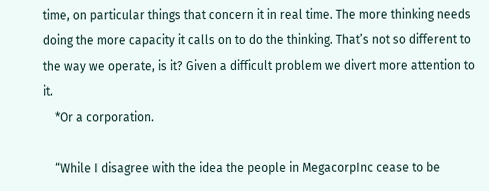time, on particular things that concern it in real time. The more thinking needs doing the more capacity it calls on to do the thinking. That’s not so different to the way we operate, is it? Given a difficult problem we divert more attention to it.
    *Or a corporation.

    “While I disagree with the idea the people in MegacorpInc cease to be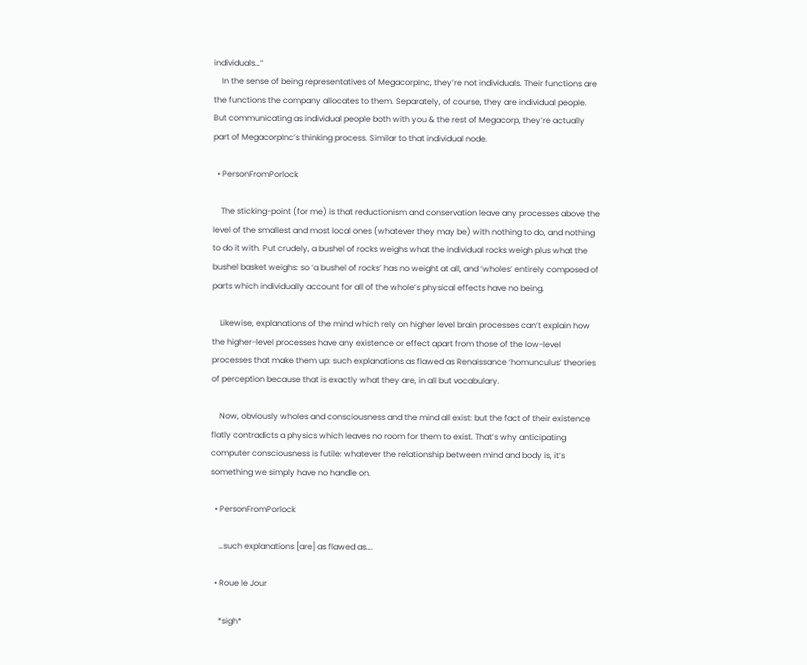individuals…”
    In the sense of being representatives of MegacorpInc, they’re not individuals. Their functions are the functions the company allocates to them. Separately, of course, they are individual people. But communicating as individual people both with you & the rest of Megacorp, they’re actually part of MegacorpInc’s thinking process. Similar to that individual node.

  • PersonFromPorlock

    The sticking-point (for me) is that reductionism and conservation leave any processes above the level of the smallest and most local ones (whatever they may be) with nothing to do, and nothing to do it with. Put crudely, a bushel of rocks weighs what the individual rocks weigh plus what the bushel basket weighs: so ‘a bushel of rocks’ has no weight at all, and ‘wholes’ entirely composed of parts which individually account for all of the whole’s physical effects have no being.

    Likewise, explanations of the mind which rely on higher level brain processes can’t explain how the higher-level processes have any existence or effect apart from those of the low-level processes that make them up: such explanations as flawed as Renaissance ‘homunculus’ theories of perception because that is exactly what they are, in all but vocabulary.

    Now, obviously wholes and consciousness and the mind all exist: but the fact of their existence flatly contradicts a physics which leaves no room for them to exist. That’s why anticipating computer consciousness is futile: whatever the relationship between mind and body is, it’s something we simply have no handle on.

  • PersonFromPorlock

    …such explanations [are] as flawed as….

  • Roue le Jour

    *sigh*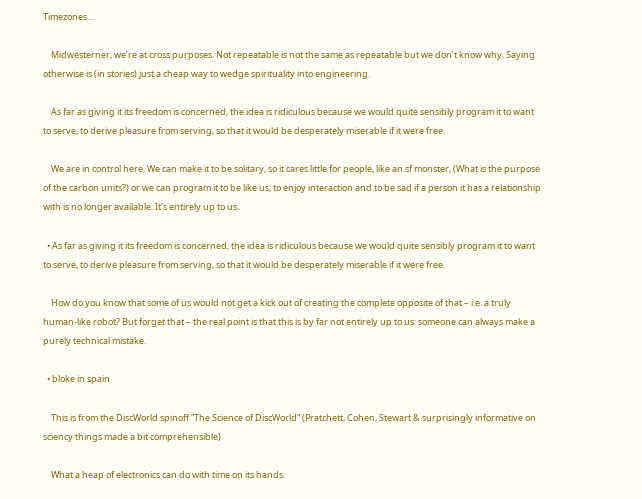Timezones…

    Midwesterner, we’re at cross purposes. Not repeatable is not the same as repeatable but we don’t know why. Saying otherwise is (in stories) just a cheap way to wedge spirituality into engineering.

    As far as giving it its freedom is concerned, the idea is ridiculous because we would quite sensibly program it to want to serve, to derive pleasure from serving, so that it would be desperately miserable if it were free.

    We are in control here. We can make it to be solitary, so it cares little for people, like an sf monster, (What is the purpose of the carbon units?) or we can program it to be like us, to enjoy interaction and to be sad if a person it has a relationship with is no longer available. It’s entirely up to us.

  • As far as giving it its freedom is concerned, the idea is ridiculous because we would quite sensibly program it to want to serve, to derive pleasure from serving, so that it would be desperately miserable if it were free.

    How do you know that some of us would not get a kick out of creating the complete opposite of that – i.e. a truly human-like robot? But forget that – the real point is that this is by far not entirely up to us: someone can always make a purely technical mistake.

  • bloke in spain

    This is from the DiscWorld spinoff “The Science of DiscWorld” (Pratchett, Cohen, Stewart & surprisingly informative on sciency things made a bit comprehensible)

    What a heap of electronics can do with time on its hands.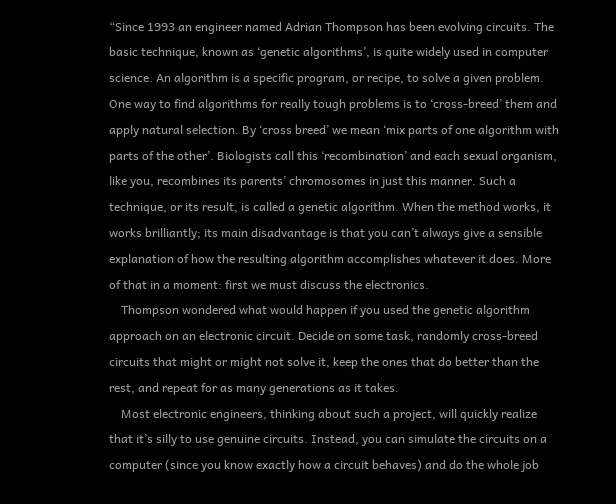“Since 1993 an engineer named Adrian Thompson has been evolving circuits. The basic technique, known as ‘genetic algorithms’, is quite widely used in computer science. An algorithm is a specific program, or recipe, to solve a given problem. One way to find algorithms for really tough problems is to ‘cross-breed’ them and apply natural selection. By ‘cross breed’ we mean ‘mix parts of one algorithm with parts of the other’. Biologists call this ‘recombination’ and each sexual organism, like you, recombines its parents’ chromosomes in just this manner. Such a technique, or its result, is called a genetic algorithm. When the method works, it works brilliantly; its main disadvantage is that you can’t always give a sensible explanation of how the resulting algorithm accomplishes whatever it does. More of that in a moment: first we must discuss the electronics.
    Thompson wondered what would happen if you used the genetic algorithm approach on an electronic circuit. Decide on some task, randomly cross-breed circuits that might or might not solve it, keep the ones that do better than the rest, and repeat for as many generations as it takes.
    Most electronic engineers, thinking about such a project, will quickly realize that it’s silly to use genuine circuits. Instead, you can simulate the circuits on a computer (since you know exactly how a circuit behaves) and do the whole job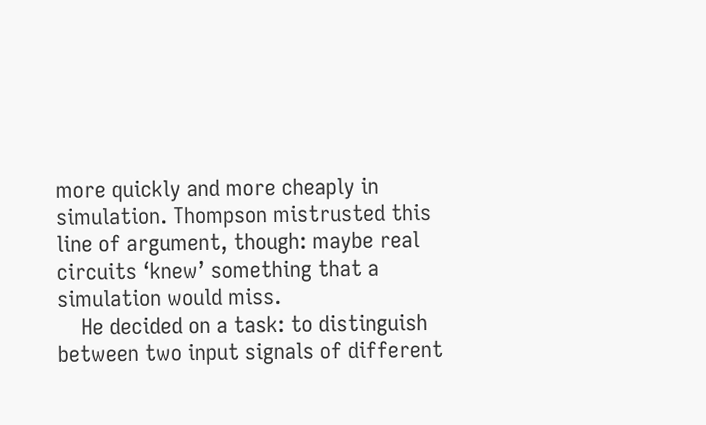more quickly and more cheaply in simulation. Thompson mistrusted this line of argument, though: maybe real circuits ‘knew’ something that a simulation would miss.
    He decided on a task: to distinguish between two input signals of different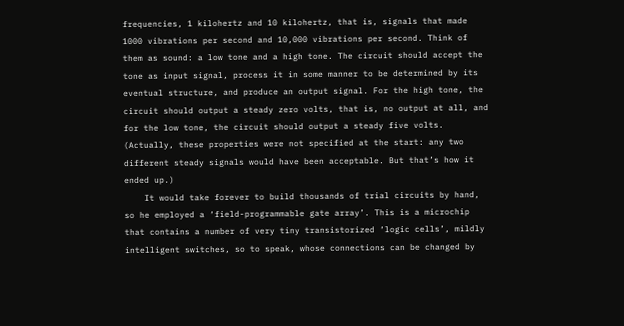frequencies, 1 kilohertz and 10 kilohertz, that is, signals that made 1000 vibrations per second and 10,000 vibrations per second. Think of them as sound: a low tone and a high tone. The circuit should accept the tone as input signal, process it in some manner to be determined by its eventual structure, and produce an output signal. For the high tone, the circuit should output a steady zero volts, that is, no output at all, and for the low tone, the circuit should output a steady five volts. (Actually, these properties were not specified at the start: any two different steady signals would have been acceptable. But that’s how it ended up.)
    It would take forever to build thousands of trial circuits by hand, so he employed a ‘field-programmable gate array’. This is a microchip that contains a number of very tiny transistorized ‘logic cells’, mildly intelligent switches, so to speak, whose connections can be changed by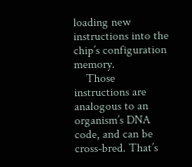loading new instructions into the chip’s configuration memory.
    Those instructions are analogous to an organism’s DNA code, and can be cross-bred. That’s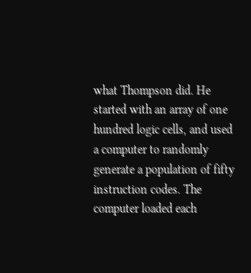what Thompson did. He started with an array of one hundred logic cells, and used a computer to randomly generate a population of fifty instruction codes. The computer loaded each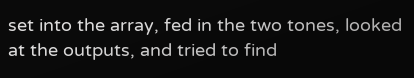set into the array, fed in the two tones, looked at the outputs, and tried to find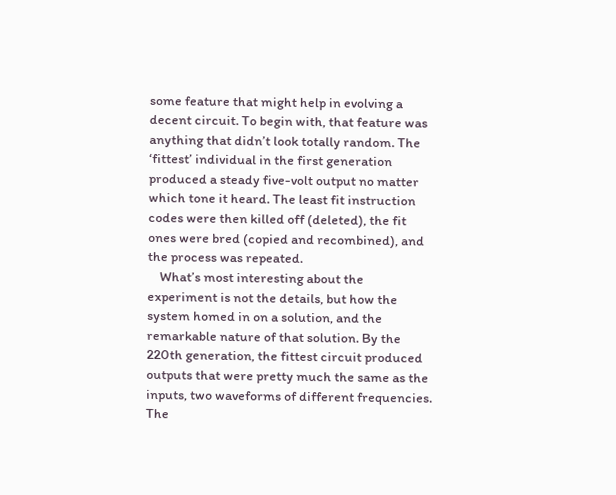some feature that might help in evolving a decent circuit. To begin with, that feature was anything that didn’t look totally random. The ‘fittest’ individual in the first generation produced a steady five-volt output no matter which tone it heard. The least fit instruction codes were then killed off (deleted), the fit ones were bred (copied and recombined), and the process was repeated.
    What’s most interesting about the experiment is not the details, but how the system homed in on a solution, and the remarkable nature of that solution. By the 220th generation, the fittest circuit produced outputs that were pretty much the same as the inputs, two waveforms of different frequencies. The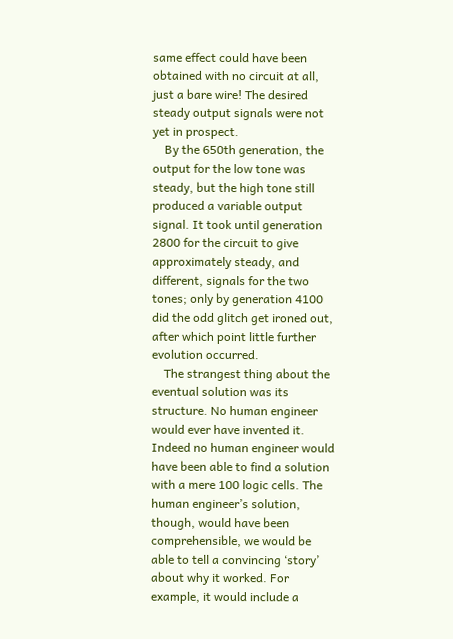same effect could have been obtained with no circuit at all, just a bare wire! The desired steady output signals were not yet in prospect.
    By the 650th generation, the output for the low tone was steady, but the high tone still produced a variable output signal. It took until generation 2800 for the circuit to give approximately steady, and different, signals for the two tones; only by generation 4100 did the odd glitch get ironed out, after which point little further evolution occurred.
    The strangest thing about the eventual solution was its structure. No human engineer would ever have invented it. Indeed no human engineer would have been able to find a solution with a mere 100 logic cells. The human engineer’s solution, though, would have been comprehensible, we would be able to tell a convincing ‘story’ about why it worked. For example, it would include a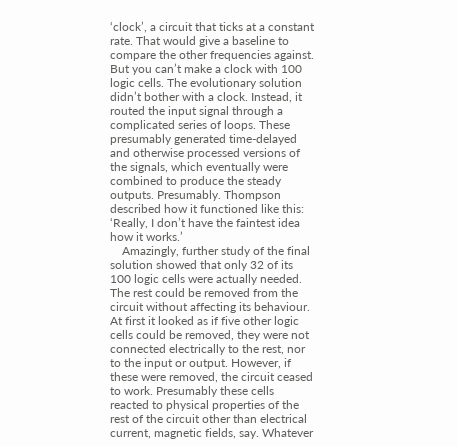‘clock’, a circuit that ticks at a constant rate. That would give a baseline to compare the other frequencies against. But you can’t make a clock with 100 logic cells. The evolutionary solution didn’t bother with a clock. Instead, it routed the input signal through a complicated series of loops. These presumably generated time-delayed and otherwise processed versions of the signals, which eventually were combined to produce the steady outputs. Presumably. Thompson described how it functioned like this: ‘Really, I don’t have the faintest idea how it works.’
    Amazingly, further study of the final solution showed that only 32 of its 100 logic cells were actually needed. The rest could be removed from the circuit without affecting its behaviour. At first it looked as if five other logic cells could be removed, they were not connected electrically to the rest, nor to the input or output. However, if these were removed, the circuit ceased to work. Presumably these cells reacted to physical properties of the rest of the circuit other than electrical current, magnetic fields, say. Whatever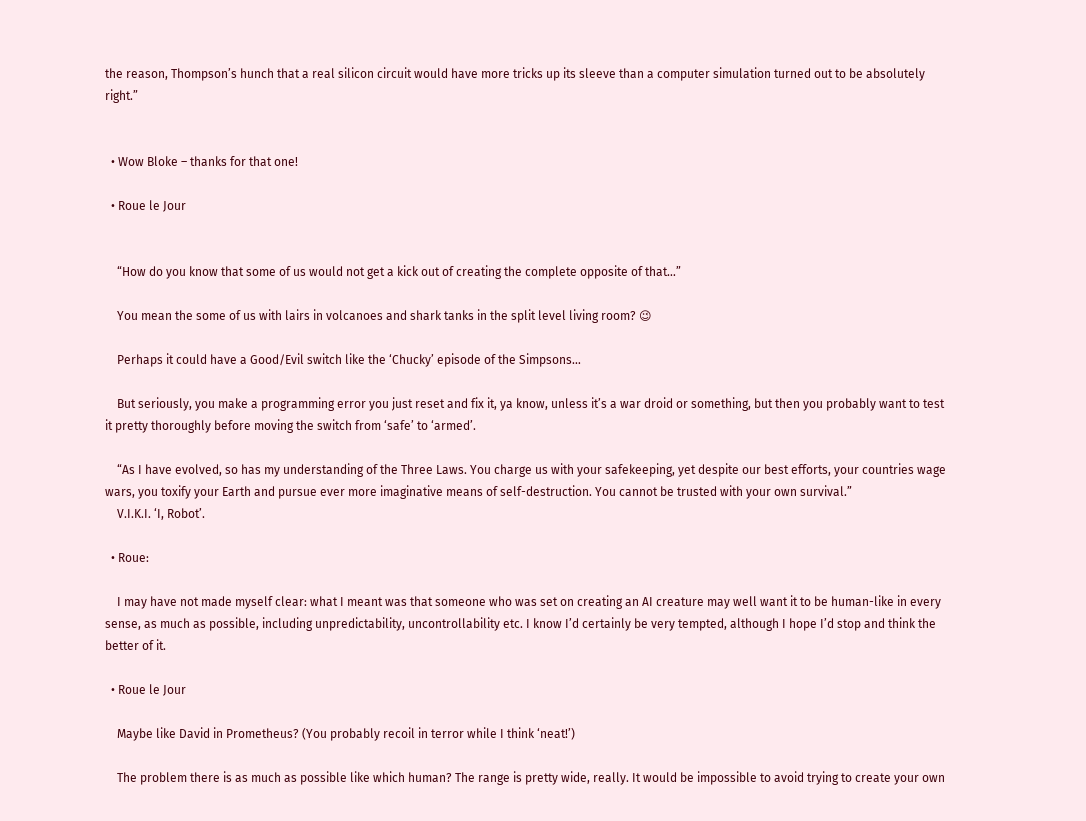the reason, Thompson’s hunch that a real silicon circuit would have more tricks up its sleeve than a computer simulation turned out to be absolutely right.”


  • Wow Bloke – thanks for that one!

  • Roue le Jour


    “How do you know that some of us would not get a kick out of creating the complete opposite of that…”

    You mean the some of us with lairs in volcanoes and shark tanks in the split level living room? 😉

    Perhaps it could have a Good/Evil switch like the ‘Chucky’ episode of the Simpsons…

    But seriously, you make a programming error you just reset and fix it, ya know, unless it’s a war droid or something, but then you probably want to test it pretty thoroughly before moving the switch from ‘safe’ to ‘armed’.

    “As I have evolved, so has my understanding of the Three Laws. You charge us with your safekeeping, yet despite our best efforts, your countries wage wars, you toxify your Earth and pursue ever more imaginative means of self-destruction. You cannot be trusted with your own survival.”
    V.I.K.I. ‘I, Robot’.

  • Roue:

    I may have not made myself clear: what I meant was that someone who was set on creating an AI creature may well want it to be human-like in every sense, as much as possible, including unpredictability, uncontrollability etc. I know I’d certainly be very tempted, although I hope I’d stop and think the better of it.

  • Roue le Jour

    Maybe like David in Prometheus? (You probably recoil in terror while I think ‘neat!’)

    The problem there is as much as possible like which human? The range is pretty wide, really. It would be impossible to avoid trying to create your own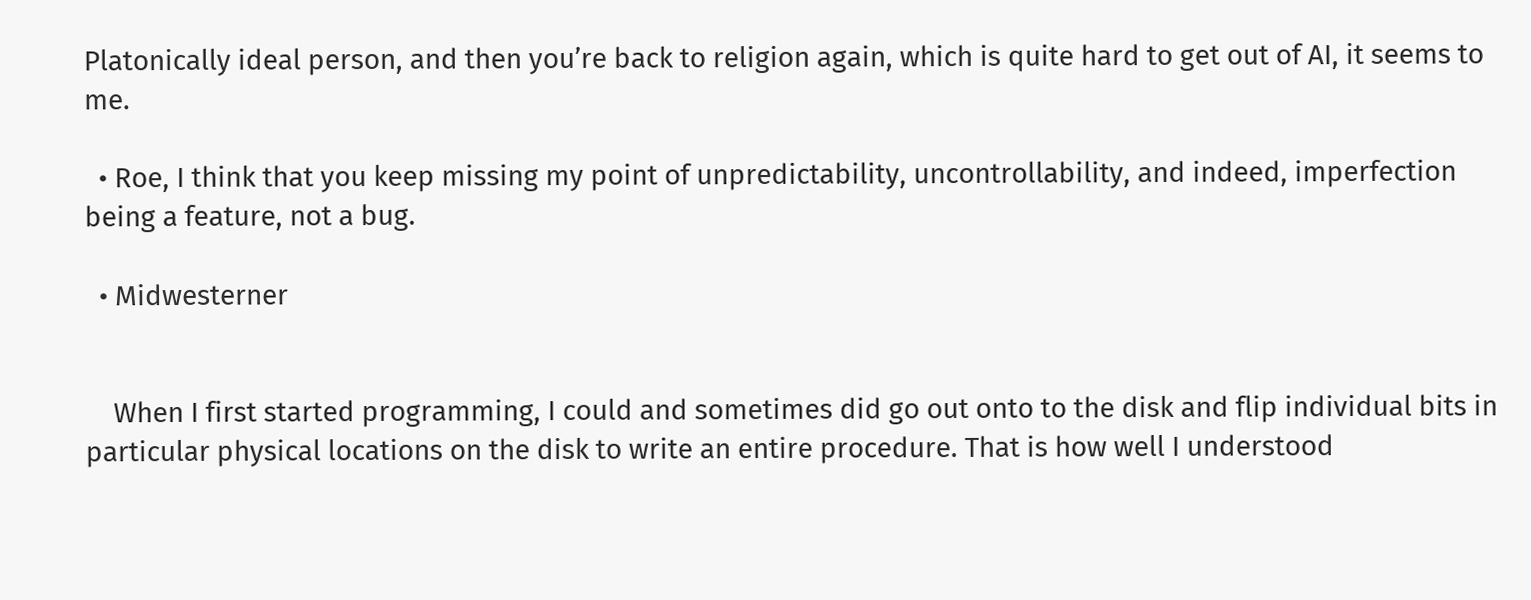Platonically ideal person, and then you’re back to religion again, which is quite hard to get out of AI, it seems to me.

  • Roe, I think that you keep missing my point of unpredictability, uncontrollability, and indeed, imperfection being a feature, not a bug.

  • Midwesterner


    When I first started programming, I could and sometimes did go out onto to the disk and flip individual bits in particular physical locations on the disk to write an entire procedure. That is how well I understood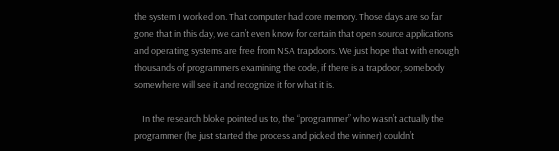the system I worked on. That computer had core memory. Those days are so far gone that in this day, we can’t even know for certain that open source applications and operating systems are free from NSA trapdoors. We just hope that with enough thousands of programmers examining the code, if there is a trapdoor, somebody somewhere will see it and recognize it for what it is.

    In the research bloke pointed us to, the “programmer” who wasn’t actually the programmer (he just started the process and picked the winner) couldn’t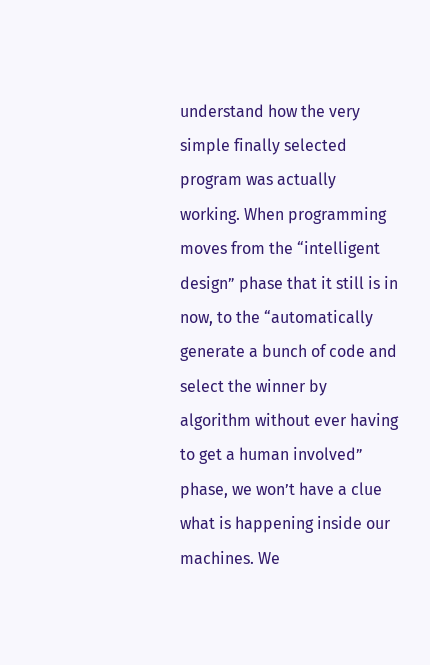understand how the very simple finally selected program was actually working. When programming moves from the “intelligent design” phase that it still is in now, to the “automatically generate a bunch of code and select the winner by algorithm without ever having to get a human involved” phase, we won’t have a clue what is happening inside our machines. We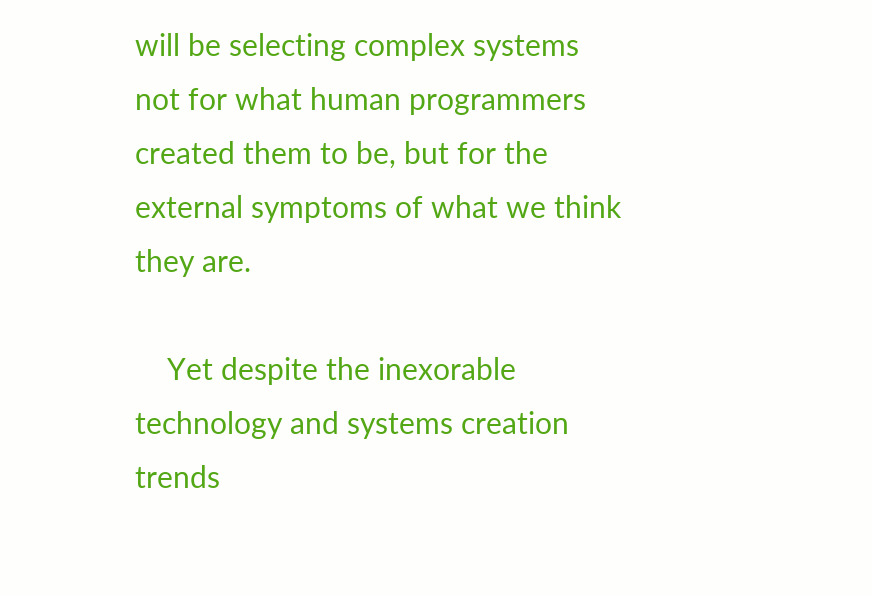will be selecting complex systems not for what human programmers created them to be, but for the external symptoms of what we think they are.

    Yet despite the inexorable technology and systems creation trends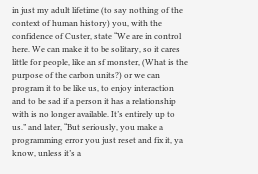in just my adult lifetime (to say nothing of the context of human history) you, with the confidence of Custer, state “We are in control here. We can make it to be solitary, so it cares little for people, like an sf monster, (What is the purpose of the carbon units?) or we can program it to be like us, to enjoy interaction and to be sad if a person it has a relationship with is no longer available. It’s entirely up to us.” and later, “But seriously, you make a programming error you just reset and fix it, ya know, unless it’s a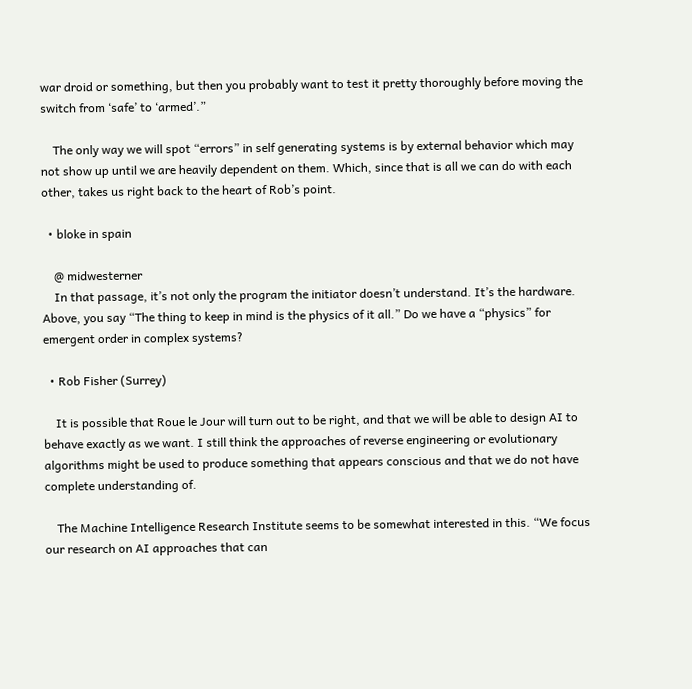war droid or something, but then you probably want to test it pretty thoroughly before moving the switch from ‘safe’ to ‘armed’.”

    The only way we will spot “errors” in self generating systems is by external behavior which may not show up until we are heavily dependent on them. Which, since that is all we can do with each other, takes us right back to the heart of Rob’s point.

  • bloke in spain

    @ midwesterner
    In that passage, it’s not only the program the initiator doesn’t understand. It’s the hardware. Above, you say “The thing to keep in mind is the physics of it all.” Do we have a “physics” for emergent order in complex systems?

  • Rob Fisher (Surrey)

    It is possible that Roue le Jour will turn out to be right, and that we will be able to design AI to behave exactly as we want. I still think the approaches of reverse engineering or evolutionary algorithms might be used to produce something that appears conscious and that we do not have complete understanding of.

    The Machine Intelligence Research Institute seems to be somewhat interested in this. “We focus our research on AI approaches that can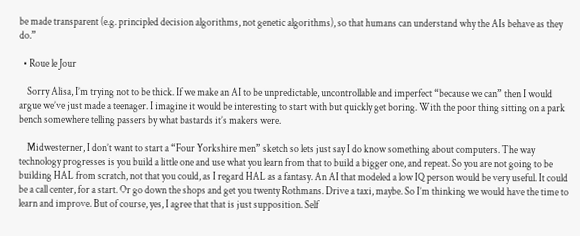be made transparent (e.g. principled decision algorithms, not genetic algorithms), so that humans can understand why the AIs behave as they do.”

  • Roue le Jour

    Sorry Alisa, I’m trying not to be thick. If we make an AI to be unpredictable, uncontrollable and imperfect “because we can” then I would argue we’ve just made a teenager. I imagine it would be interesting to start with but quickly get boring. With the poor thing sitting on a park bench somewhere telling passers by what bastards it’s makers were.

    Midwesterner, I don’t want to start a “Four Yorkshire men” sketch so lets just say I do know something about computers. The way technology progresses is you build a little one and use what you learn from that to build a bigger one, and repeat. So you are not going to be building HAL from scratch, not that you could, as I regard HAL as a fantasy. An AI that modeled a low IQ person would be very useful. It could be a call center, for a start. Or go down the shops and get you twenty Rothmans. Drive a taxi, maybe. So I’m thinking we would have the time to learn and improve. But of course, yes, I agree that that is just supposition. Self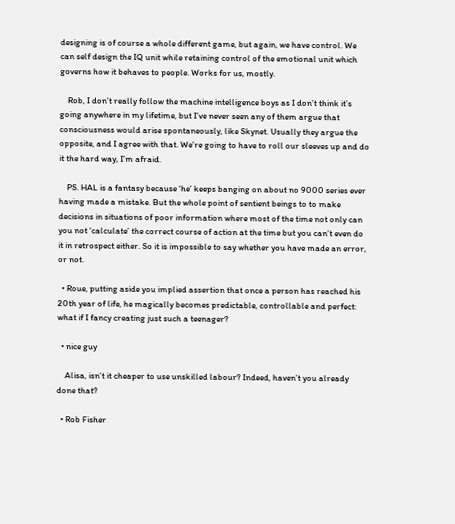designing is of course a whole different game, but again, we have control. We can self design the IQ unit while retaining control of the emotional unit which governs how it behaves to people. Works for us, mostly.

    Rob, I don’t really follow the machine intelligence boys as I don’t think it’s going anywhere in my lifetime, but I’ve never seen any of them argue that consciousness would arise spontaneously, like Skynet. Usually they argue the opposite, and I agree with that. We’re going to have to roll our sleeves up and do it the hard way, I’m afraid.

    PS. HAL is a fantasy because ‘he’ keeps banging on about no 9000 series ever having made a mistake. But the whole point of sentient beings to to make decisions in situations of poor information where most of the time not only can you not ‘calculate’ the correct course of action at the time but you can’t even do it in retrospect either. So it is impossible to say whether you have made an error, or not.

  • Roue, putting aside you implied assertion that once a person has reached his 20th year of life, he magically becomes predictable, controllable and perfect: what if I fancy creating just such a teenager?

  • nice guy

    Alisa, isn’t it cheaper to use unskilled labour? Indeed, haven’t you already done that?

  • Rob Fisher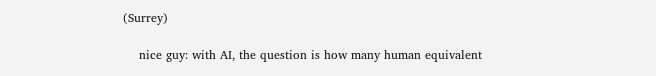(Surrey)

    nice guy: with AI, the question is how many human equivalent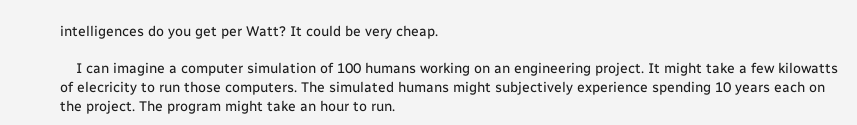intelligences do you get per Watt? It could be very cheap.

    I can imagine a computer simulation of 100 humans working on an engineering project. It might take a few kilowatts of elecricity to run those computers. The simulated humans might subjectively experience spending 10 years each on the project. The program might take an hour to run.